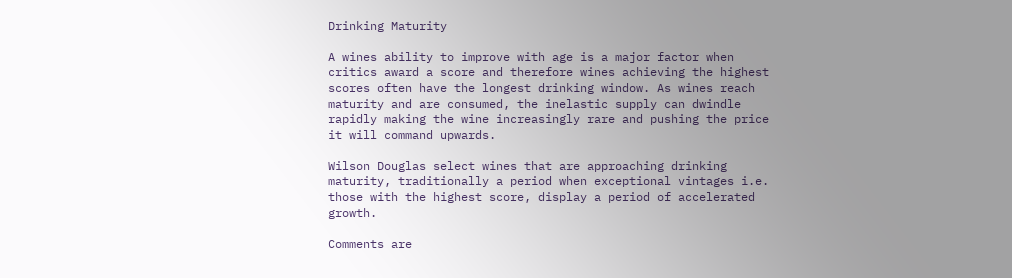Drinking Maturity

A wines ability to improve with age is a major factor when critics award a score and therefore wines achieving the highest scores often have the longest drinking window. As wines reach maturity and are consumed, the inelastic supply can dwindle rapidly making the wine increasingly rare and pushing the price it will command upwards.

Wilson Douglas select wines that are approaching drinking maturity, traditionally a period when exceptional vintages i.e. those with the highest score, display a period of accelerated growth.

Comments are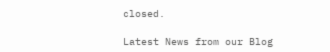closed.

Latest News from our Blog